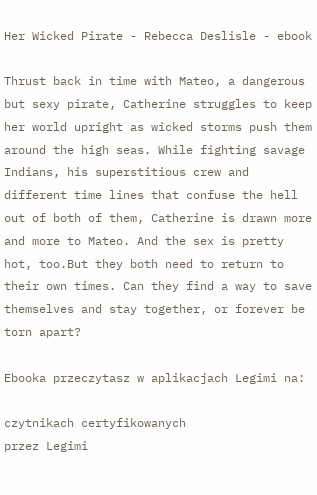Her Wicked Pirate - Rebecca Deslisle - ebook

Thrust back in time with Mateo, a dangerous but sexy pirate, Catherine struggles to keep her world upright as wicked storms push them around the high seas. While fighting savage Indians, his superstitious crew and different time lines that confuse the hell out of both of them, Catherine is drawn more and more to Mateo. And the sex is pretty hot, too.But they both need to return to their own times. Can they find a way to save themselves and stay together, or forever be torn apart?

Ebooka przeczytasz w aplikacjach Legimi na:

czytnikach certyfikowanych
przez Legimi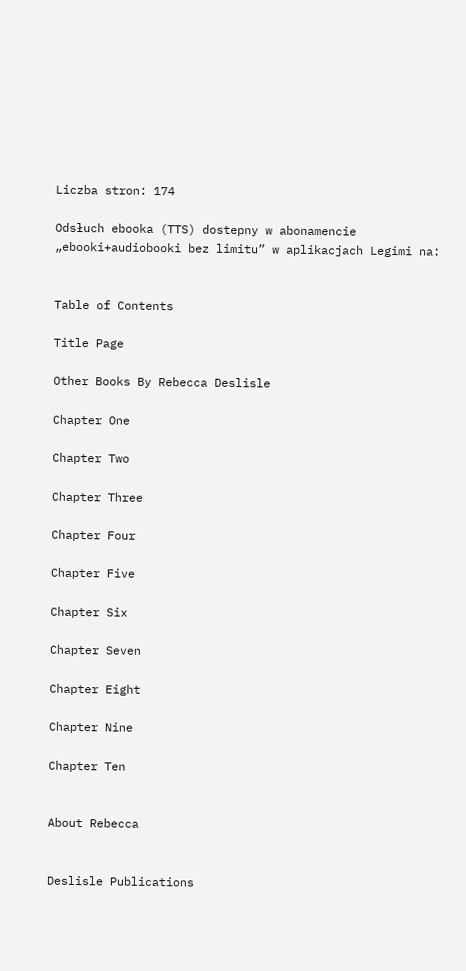Liczba stron: 174

Odsłuch ebooka (TTS) dostepny w abonamencie „ebooki+audiobooki bez limitu” w aplikacjach Legimi na:


Table of Contents

Title Page

Other Books By Rebecca Deslisle

Chapter One

Chapter Two

Chapter Three

Chapter Four

Chapter Five

Chapter Six

Chapter Seven

Chapter Eight

Chapter Nine

Chapter Ten


About Rebecca


Deslisle Publications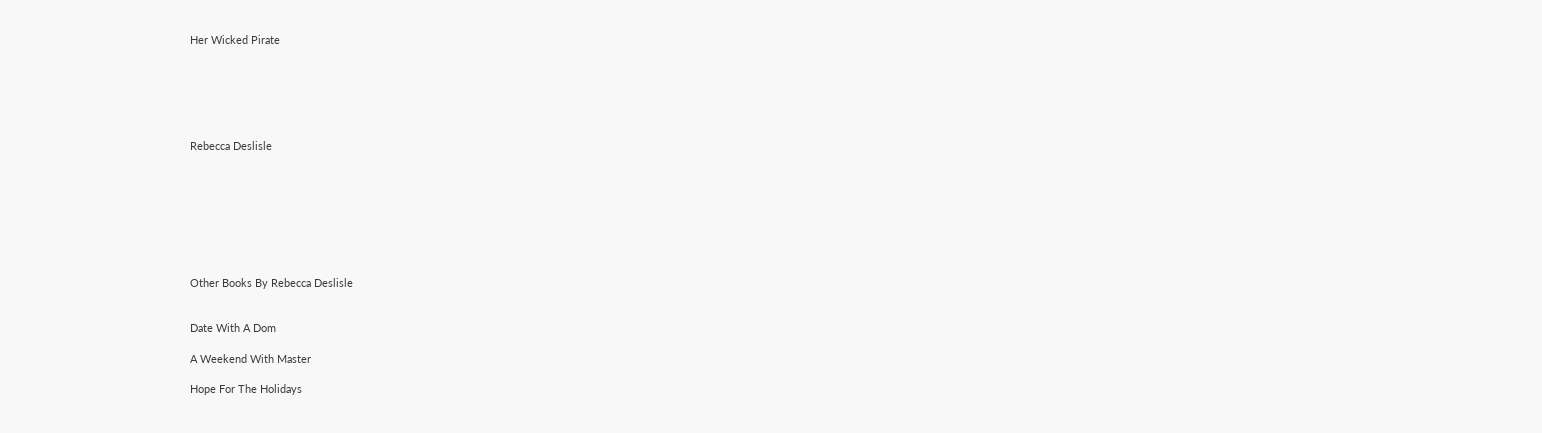Her Wicked Pirate






Rebecca Deslisle








Other Books By Rebecca Deslisle


Date With A Dom

A Weekend With Master

Hope For The Holidays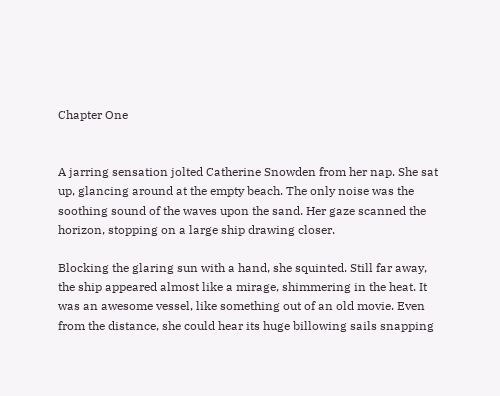Chapter One


A jarring sensation jolted Catherine Snowden from her nap. She sat up, glancing around at the empty beach. The only noise was the soothing sound of the waves upon the sand. Her gaze scanned the horizon, stopping on a large ship drawing closer.

Blocking the glaring sun with a hand, she squinted. Still far away, the ship appeared almost like a mirage, shimmering in the heat. It was an awesome vessel, like something out of an old movie. Even from the distance, she could hear its huge billowing sails snapping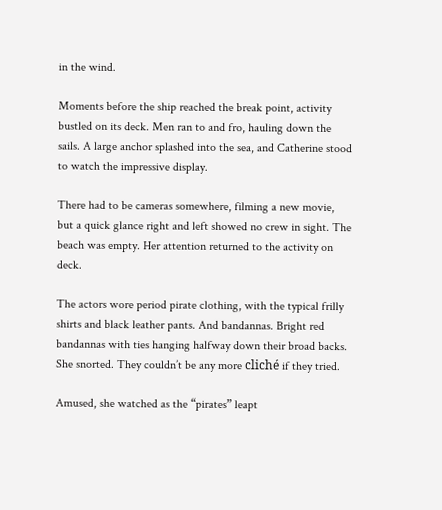in the wind.

Moments before the ship reached the break point, activity bustled on its deck. Men ran to and fro, hauling down the sails. A large anchor splashed into the sea, and Catherine stood to watch the impressive display.

There had to be cameras somewhere, filming a new movie, but a quick glance right and left showed no crew in sight. The beach was empty. Her attention returned to the activity on deck.

The actors wore period pirate clothing, with the typical frilly shirts and black leather pants. And bandannas. Bright red bandannas with ties hanging halfway down their broad backs. She snorted. They couldn’t be any more cliché if they tried.

Amused, she watched as the “pirates” leapt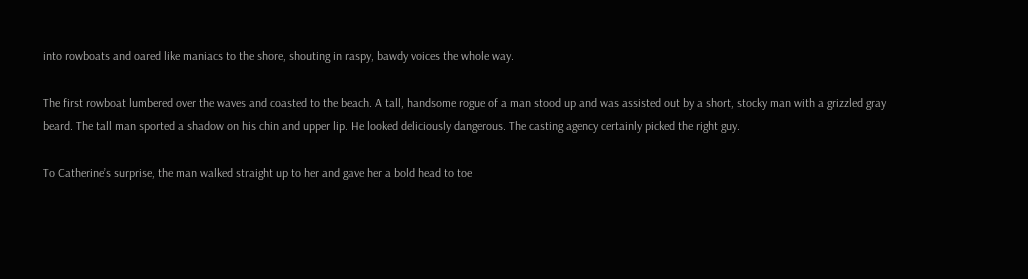into rowboats and oared like maniacs to the shore, shouting in raspy, bawdy voices the whole way.

The first rowboat lumbered over the waves and coasted to the beach. A tall, handsome rogue of a man stood up and was assisted out by a short, stocky man with a grizzled gray beard. The tall man sported a shadow on his chin and upper lip. He looked deliciously dangerous. The casting agency certainly picked the right guy.

To Catherine’s surprise, the man walked straight up to her and gave her a bold head to toe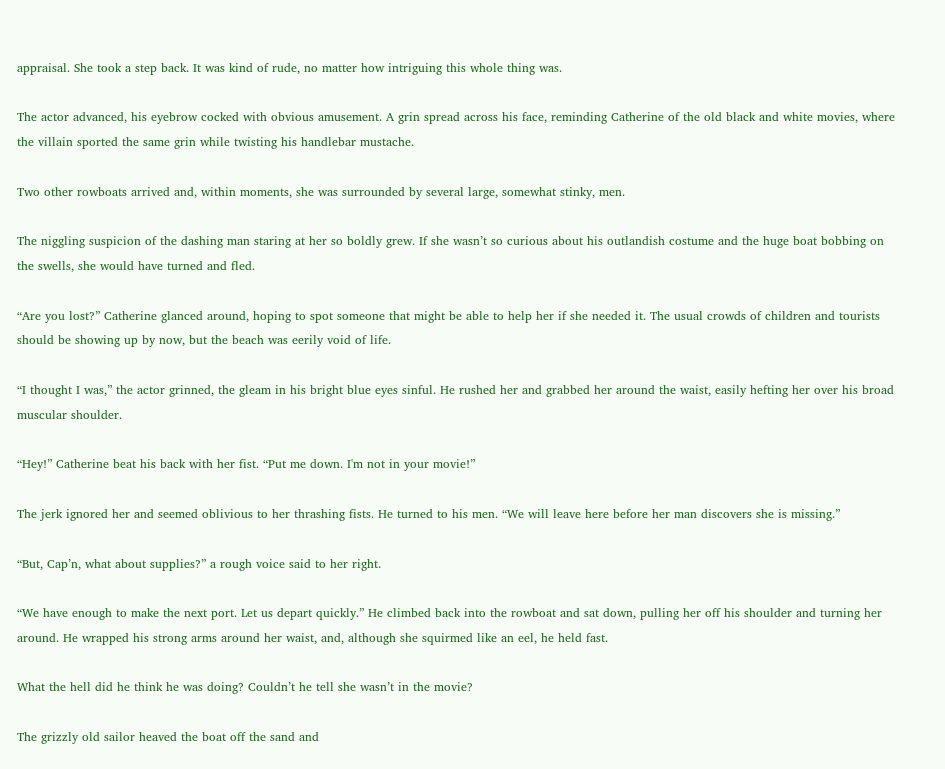appraisal. She took a step back. It was kind of rude, no matter how intriguing this whole thing was.

The actor advanced, his eyebrow cocked with obvious amusement. A grin spread across his face, reminding Catherine of the old black and white movies, where the villain sported the same grin while twisting his handlebar mustache.

Two other rowboats arrived and, within moments, she was surrounded by several large, somewhat stinky, men.

The niggling suspicion of the dashing man staring at her so boldly grew. If she wasn’t so curious about his outlandish costume and the huge boat bobbing on the swells, she would have turned and fled.

“Are you lost?” Catherine glanced around, hoping to spot someone that might be able to help her if she needed it. The usual crowds of children and tourists should be showing up by now, but the beach was eerily void of life.

“I thought I was,” the actor grinned, the gleam in his bright blue eyes sinful. He rushed her and grabbed her around the waist, easily hefting her over his broad muscular shoulder.

“Hey!” Catherine beat his back with her fist. “Put me down. I'm not in your movie!”

The jerk ignored her and seemed oblivious to her thrashing fists. He turned to his men. “We will leave here before her man discovers she is missing.”

“But, Cap’n, what about supplies?” a rough voice said to her right.

“We have enough to make the next port. Let us depart quickly.” He climbed back into the rowboat and sat down, pulling her off his shoulder and turning her around. He wrapped his strong arms around her waist, and, although she squirmed like an eel, he held fast.

What the hell did he think he was doing? Couldn’t he tell she wasn’t in the movie?

The grizzly old sailor heaved the boat off the sand and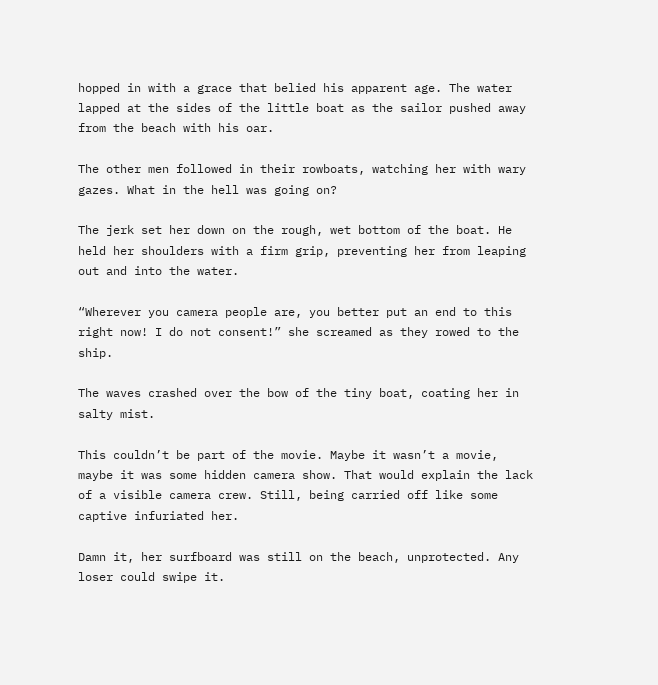hopped in with a grace that belied his apparent age. The water lapped at the sides of the little boat as the sailor pushed away from the beach with his oar.

The other men followed in their rowboats, watching her with wary gazes. What in the hell was going on?

The jerk set her down on the rough, wet bottom of the boat. He held her shoulders with a firm grip, preventing her from leaping out and into the water.

“Wherever you camera people are, you better put an end to this right now! I do not consent!” she screamed as they rowed to the ship.

The waves crashed over the bow of the tiny boat, coating her in salty mist.

This couldn’t be part of the movie. Maybe it wasn’t a movie, maybe it was some hidden camera show. That would explain the lack of a visible camera crew. Still, being carried off like some captive infuriated her.

Damn it, her surfboard was still on the beach, unprotected. Any loser could swipe it.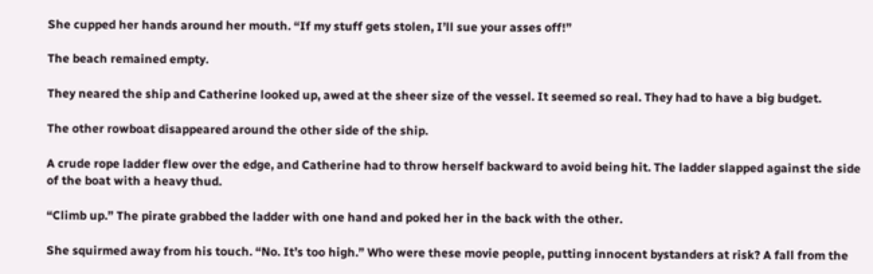She cupped her hands around her mouth. “If my stuff gets stolen, I’ll sue your asses off!”

The beach remained empty.

They neared the ship and Catherine looked up, awed at the sheer size of the vessel. It seemed so real. They had to have a big budget.

The other rowboat disappeared around the other side of the ship.

A crude rope ladder flew over the edge, and Catherine had to throw herself backward to avoid being hit. The ladder slapped against the side of the boat with a heavy thud.

“Climb up.” The pirate grabbed the ladder with one hand and poked her in the back with the other.

She squirmed away from his touch. “No. It’s too high.” Who were these movie people, putting innocent bystanders at risk? A fall from the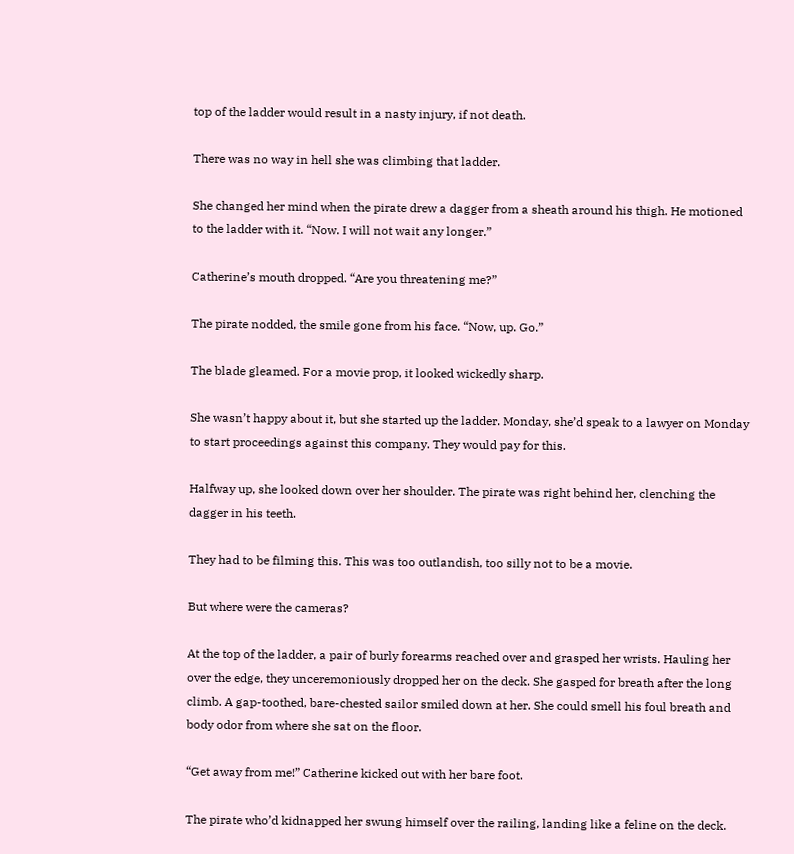top of the ladder would result in a nasty injury, if not death.

There was no way in hell she was climbing that ladder.

She changed her mind when the pirate drew a dagger from a sheath around his thigh. He motioned to the ladder with it. “Now. I will not wait any longer.”

Catherine’s mouth dropped. “Are you threatening me?”

The pirate nodded, the smile gone from his face. “Now, up. Go.”

The blade gleamed. For a movie prop, it looked wickedly sharp.

She wasn’t happy about it, but she started up the ladder. Monday, she’d speak to a lawyer on Monday to start proceedings against this company. They would pay for this.

Halfway up, she looked down over her shoulder. The pirate was right behind her, clenching the dagger in his teeth.

They had to be filming this. This was too outlandish, too silly not to be a movie.

But where were the cameras?

At the top of the ladder, a pair of burly forearms reached over and grasped her wrists. Hauling her over the edge, they unceremoniously dropped her on the deck. She gasped for breath after the long climb. A gap-toothed, bare-chested sailor smiled down at her. She could smell his foul breath and body odor from where she sat on the floor.

“Get away from me!” Catherine kicked out with her bare foot.

The pirate who’d kidnapped her swung himself over the railing, landing like a feline on the deck.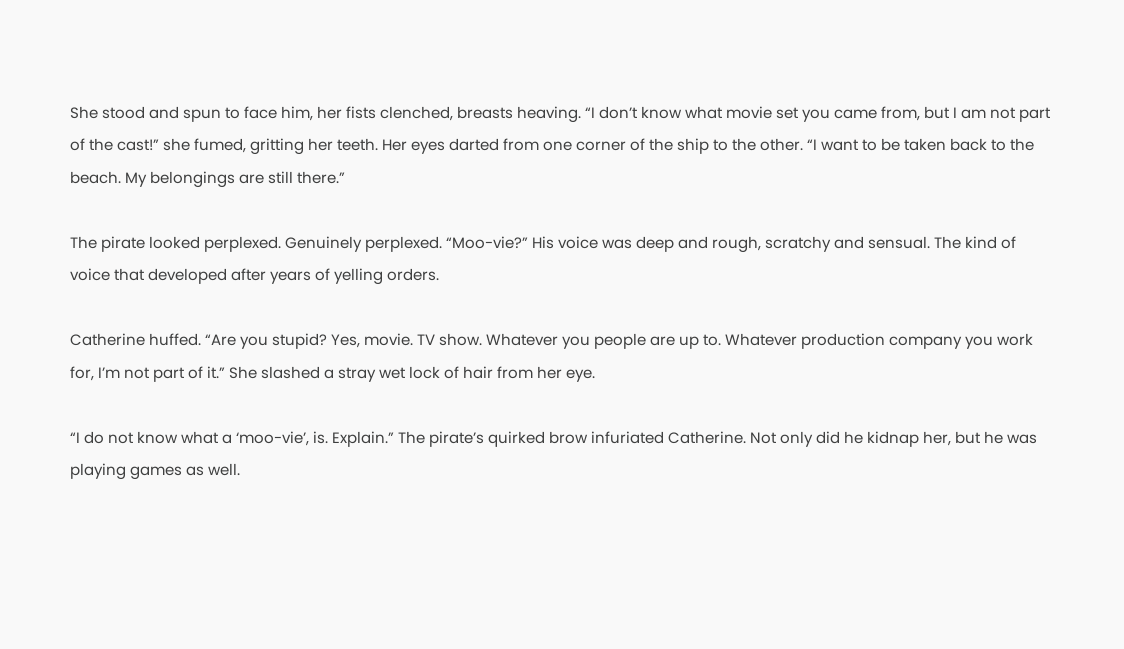She stood and spun to face him, her fists clenched, breasts heaving. “I don’t know what movie set you came from, but I am not part of the cast!” she fumed, gritting her teeth. Her eyes darted from one corner of the ship to the other. “I want to be taken back to the beach. My belongings are still there.”

The pirate looked perplexed. Genuinely perplexed. “Moo-vie?” His voice was deep and rough, scratchy and sensual. The kind of voice that developed after years of yelling orders.

Catherine huffed. “Are you stupid? Yes, movie. TV show. Whatever you people are up to. Whatever production company you work for, I’m not part of it.” She slashed a stray wet lock of hair from her eye.

“I do not know what a ‘moo-vie’, is. Explain.” The pirate’s quirked brow infuriated Catherine. Not only did he kidnap her, but he was playing games as well.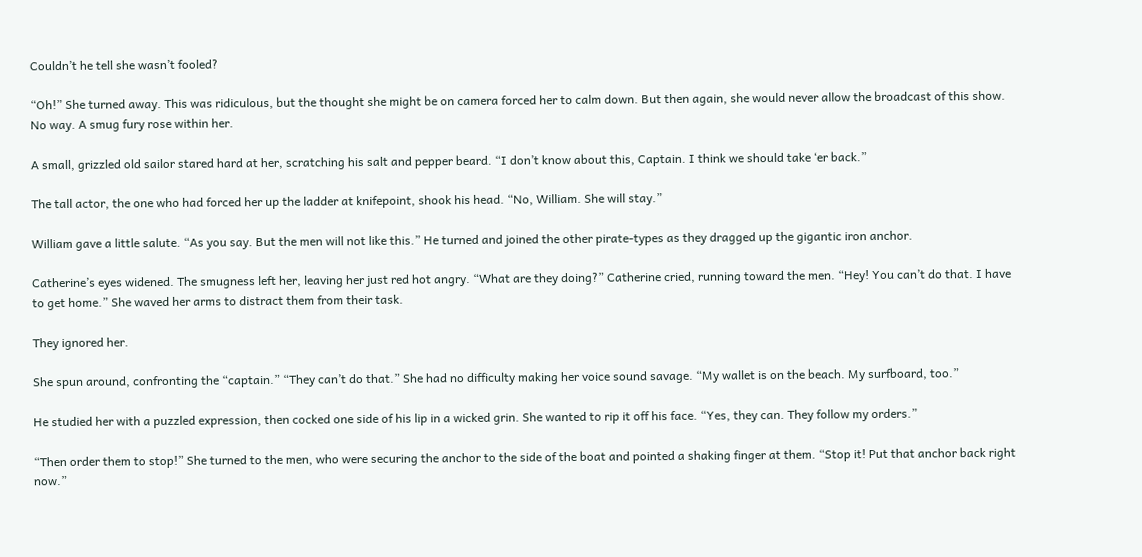Couldn’t he tell she wasn’t fooled?

“Oh!” She turned away. This was ridiculous, but the thought she might be on camera forced her to calm down. But then again, she would never allow the broadcast of this show. No way. A smug fury rose within her.

A small, grizzled old sailor stared hard at her, scratching his salt and pepper beard. “I don’t know about this, Captain. I think we should take ‘er back.”

The tall actor, the one who had forced her up the ladder at knifepoint, shook his head. “No, William. She will stay.”

William gave a little salute. “As you say. But the men will not like this.” He turned and joined the other pirate-types as they dragged up the gigantic iron anchor.

Catherine’s eyes widened. The smugness left her, leaving her just red hot angry. “What are they doing?” Catherine cried, running toward the men. “Hey! You can’t do that. I have to get home.” She waved her arms to distract them from their task.

They ignored her.

She spun around, confronting the “captain.” “They can’t do that.” She had no difficulty making her voice sound savage. “My wallet is on the beach. My surfboard, too.”

He studied her with a puzzled expression, then cocked one side of his lip in a wicked grin. She wanted to rip it off his face. “Yes, they can. They follow my orders.”

“Then order them to stop!” She turned to the men, who were securing the anchor to the side of the boat and pointed a shaking finger at them. “Stop it! Put that anchor back right now.”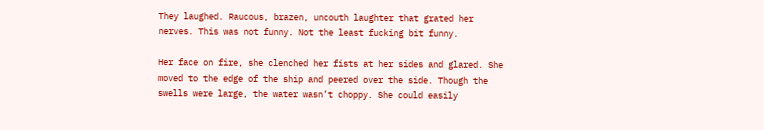They laughed. Raucous, brazen, uncouth laughter that grated her nerves. This was not funny. Not the least fucking bit funny.

Her face on fire, she clenched her fists at her sides and glared. She moved to the edge of the ship and peered over the side. Though the swells were large, the water wasn’t choppy. She could easily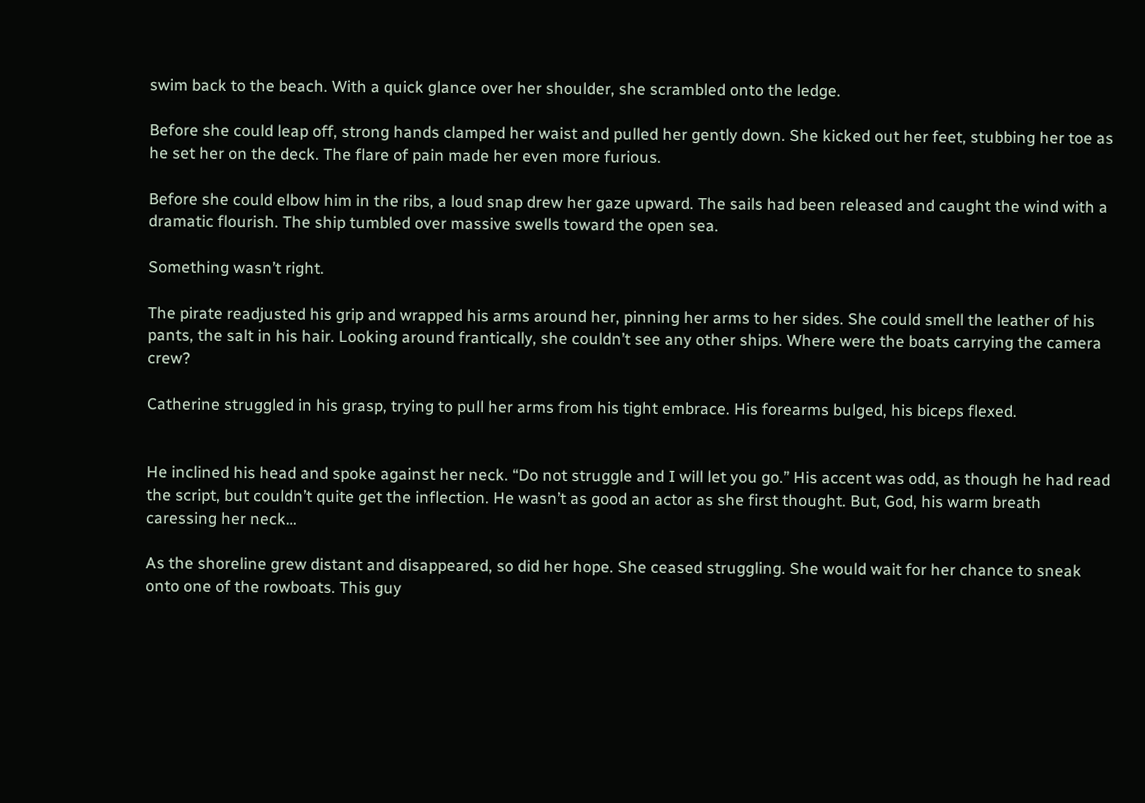swim back to the beach. With a quick glance over her shoulder, she scrambled onto the ledge.

Before she could leap off, strong hands clamped her waist and pulled her gently down. She kicked out her feet, stubbing her toe as he set her on the deck. The flare of pain made her even more furious.

Before she could elbow him in the ribs, a loud snap drew her gaze upward. The sails had been released and caught the wind with a dramatic flourish. The ship tumbled over massive swells toward the open sea.

Something wasn’t right.

The pirate readjusted his grip and wrapped his arms around her, pinning her arms to her sides. She could smell the leather of his pants, the salt in his hair. Looking around frantically, she couldn’t see any other ships. Where were the boats carrying the camera crew?

Catherine struggled in his grasp, trying to pull her arms from his tight embrace. His forearms bulged, his biceps flexed.


He inclined his head and spoke against her neck. “Do not struggle and I will let you go.” His accent was odd, as though he had read the script, but couldn’t quite get the inflection. He wasn’t as good an actor as she first thought. But, God, his warm breath caressing her neck…

As the shoreline grew distant and disappeared, so did her hope. She ceased struggling. She would wait for her chance to sneak onto one of the rowboats. This guy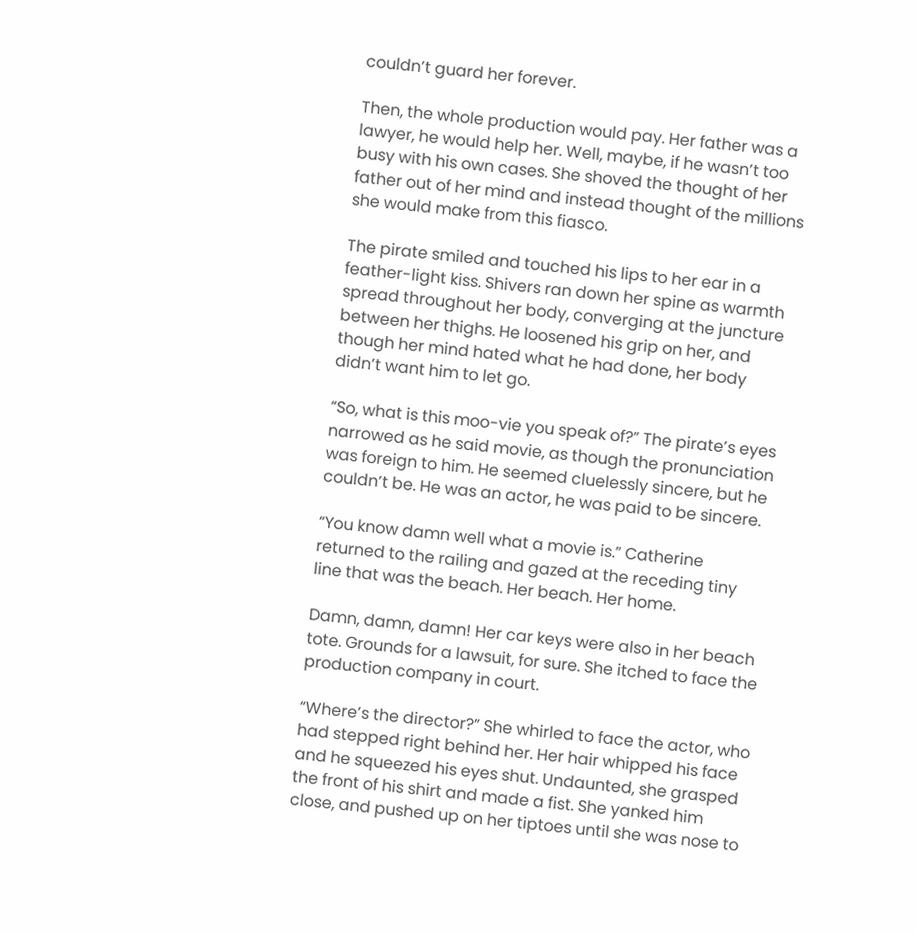couldn’t guard her forever.

Then, the whole production would pay. Her father was a lawyer, he would help her. Well, maybe, if he wasn’t too busy with his own cases. She shoved the thought of her father out of her mind and instead thought of the millions she would make from this fiasco.

The pirate smiled and touched his lips to her ear in a feather-light kiss. Shivers ran down her spine as warmth spread throughout her body, converging at the juncture between her thighs. He loosened his grip on her, and though her mind hated what he had done, her body didn’t want him to let go.

“So, what is this moo-vie you speak of?” The pirate’s eyes narrowed as he said movie, as though the pronunciation was foreign to him. He seemed cluelessly sincere, but he couldn’t be. He was an actor, he was paid to be sincere.

“You know damn well what a movie is.” Catherine returned to the railing and gazed at the receding tiny line that was the beach. Her beach. Her home.

Damn, damn, damn! Her car keys were also in her beach tote. Grounds for a lawsuit, for sure. She itched to face the production company in court.

“Where’s the director?” She whirled to face the actor, who had stepped right behind her. Her hair whipped his face and he squeezed his eyes shut. Undaunted, she grasped the front of his shirt and made a fist. She yanked him close, and pushed up on her tiptoes until she was nose to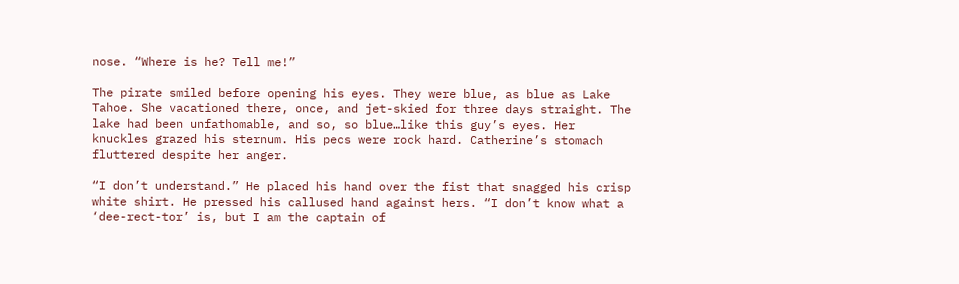nose. “Where is he? Tell me!”

The pirate smiled before opening his eyes. They were blue, as blue as Lake Tahoe. She vacationed there, once, and jet-skied for three days straight. The lake had been unfathomable, and so, so blue…like this guy’s eyes. Her knuckles grazed his sternum. His pecs were rock hard. Catherine’s stomach fluttered despite her anger.

“I don’t understand.” He placed his hand over the fist that snagged his crisp white shirt. He pressed his callused hand against hers. “I don’t know what a ‘dee-rect-tor’ is, but I am the captain of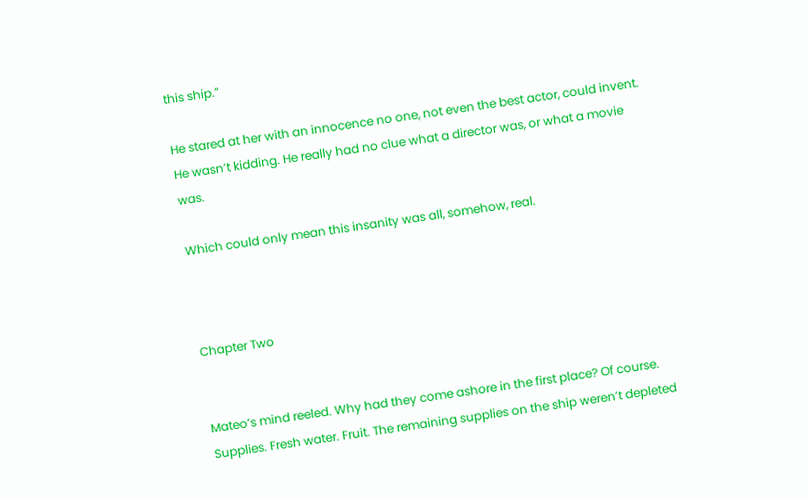this ship.”

He stared at her with an innocence no one, not even the best actor, could invent. He wasn’t kidding. He really had no clue what a director was, or what a movie was.

Which could only mean this insanity was all, somehow, real.



Chapter Two


Mateo’s mind reeled. Why had they come ashore in the first place? Of course. Supplies. Fresh water. Fruit. The remaining supplies on the ship weren’t depleted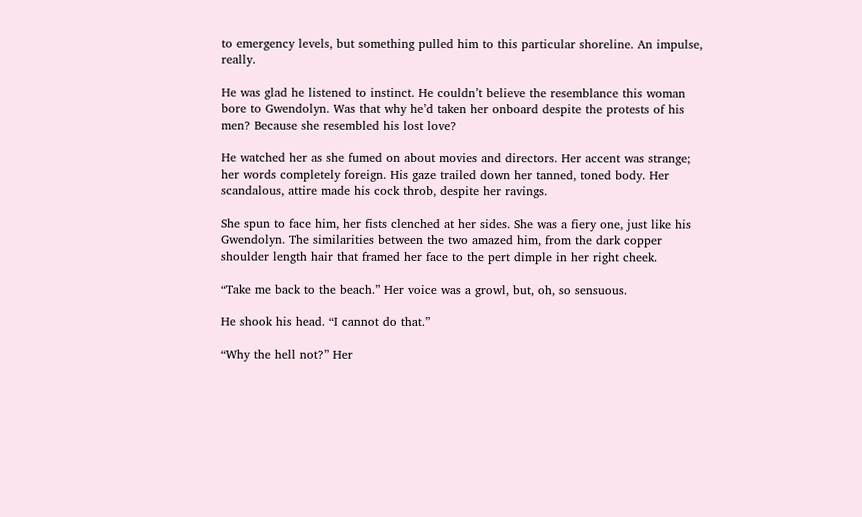to emergency levels, but something pulled him to this particular shoreline. An impulse, really.

He was glad he listened to instinct. He couldn’t believe the resemblance this woman bore to Gwendolyn. Was that why he’d taken her onboard despite the protests of his men? Because she resembled his lost love?

He watched her as she fumed on about movies and directors. Her accent was strange; her words completely foreign. His gaze trailed down her tanned, toned body. Her scandalous, attire made his cock throb, despite her ravings.

She spun to face him, her fists clenched at her sides. She was a fiery one, just like his Gwendolyn. The similarities between the two amazed him, from the dark copper shoulder length hair that framed her face to the pert dimple in her right cheek.

“Take me back to the beach.” Her voice was a growl, but, oh, so sensuous.

He shook his head. “I cannot do that.”

“Why the hell not?” Her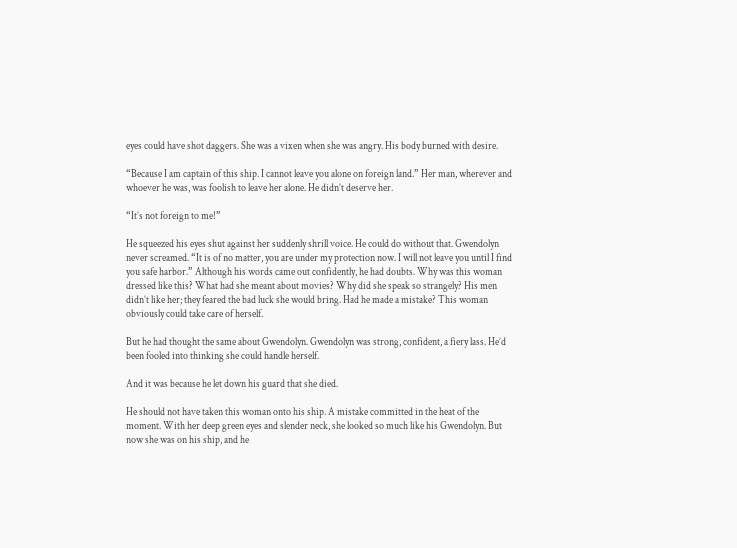eyes could have shot daggers. She was a vixen when she was angry. His body burned with desire.

“Because I am captain of this ship. I cannot leave you alone on foreign land.” Her man, wherever and whoever he was, was foolish to leave her alone. He didn’t deserve her.

“It’s not foreign to me!”

He squeezed his eyes shut against her suddenly shrill voice. He could do without that. Gwendolyn never screamed. “It is of no matter, you are under my protection now. I will not leave you until I find you safe harbor.” Although his words came out confidently, he had doubts. Why was this woman dressed like this? What had she meant about movies? Why did she speak so strangely? His men didn’t like her; they feared the bad luck she would bring. Had he made a mistake? This woman obviously could take care of herself.

But he had thought the same about Gwendolyn. Gwendolyn was strong, confident, a fiery lass. He’d been fooled into thinking she could handle herself.

And it was because he let down his guard that she died.

He should not have taken this woman onto his ship. A mistake committed in the heat of the moment. With her deep green eyes and slender neck, she looked so much like his Gwendolyn. But now she was on his ship, and he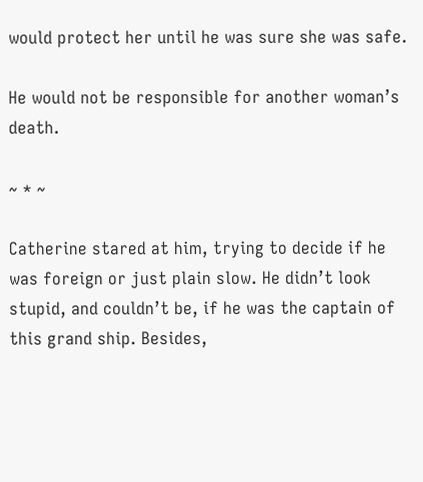would protect her until he was sure she was safe.

He would not be responsible for another woman’s death.

~ * ~

Catherine stared at him, trying to decide if he was foreign or just plain slow. He didn’t look stupid, and couldn’t be, if he was the captain of this grand ship. Besides,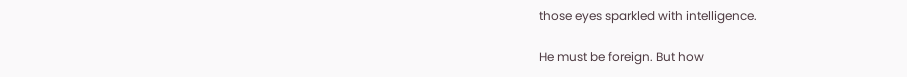those eyes sparkled with intelligence.

He must be foreign. But how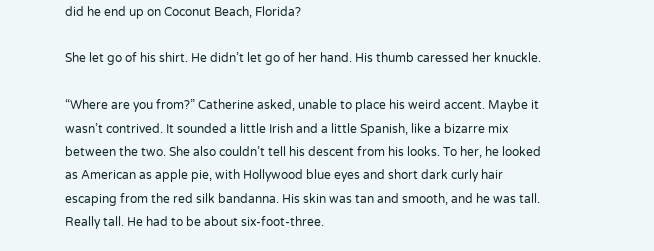did he end up on Coconut Beach, Florida?

She let go of his shirt. He didn’t let go of her hand. His thumb caressed her knuckle.

“Where are you from?” Catherine asked, unable to place his weird accent. Maybe it wasn’t contrived. It sounded a little Irish and a little Spanish, like a bizarre mix between the two. She also couldn’t tell his descent from his looks. To her, he looked as American as apple pie, with Hollywood blue eyes and short dark curly hair escaping from the red silk bandanna. His skin was tan and smooth, and he was tall. Really tall. He had to be about six-foot-three.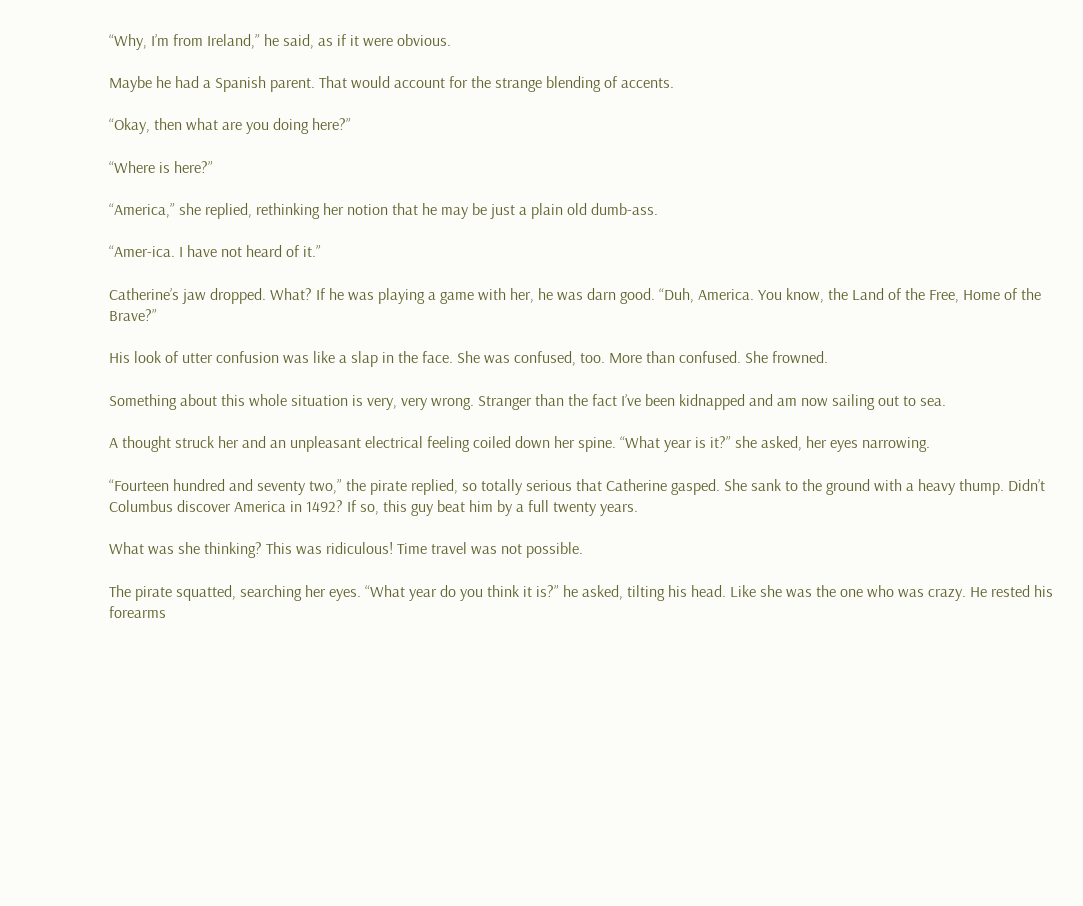“Why, I’m from Ireland,” he said, as if it were obvious.

Maybe he had a Spanish parent. That would account for the strange blending of accents.

“Okay, then what are you doing here?”

“Where is here?”

“America,” she replied, rethinking her notion that he may be just a plain old dumb-ass.

“Amer-ica. I have not heard of it.”

Catherine’s jaw dropped. What? If he was playing a game with her, he was darn good. “Duh, America. You know, the Land of the Free, Home of the Brave?”

His look of utter confusion was like a slap in the face. She was confused, too. More than confused. She frowned.

Something about this whole situation is very, very wrong. Stranger than the fact I’ve been kidnapped and am now sailing out to sea.

A thought struck her and an unpleasant electrical feeling coiled down her spine. “What year is it?” she asked, her eyes narrowing.

“Fourteen hundred and seventy two,” the pirate replied, so totally serious that Catherine gasped. She sank to the ground with a heavy thump. Didn’t Columbus discover America in 1492? If so, this guy beat him by a full twenty years.

What was she thinking? This was ridiculous! Time travel was not possible.

The pirate squatted, searching her eyes. “What year do you think it is?” he asked, tilting his head. Like she was the one who was crazy. He rested his forearms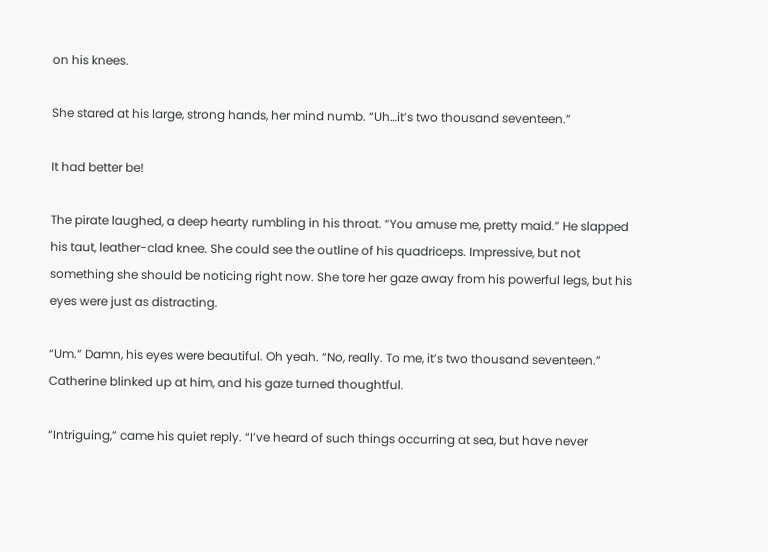on his knees.

She stared at his large, strong hands, her mind numb. “Uh…it’s two thousand seventeen.”

It had better be!

The pirate laughed, a deep hearty rumbling in his throat. “You amuse me, pretty maid.” He slapped his taut, leather-clad knee. She could see the outline of his quadriceps. Impressive, but not something she should be noticing right now. She tore her gaze away from his powerful legs, but his eyes were just as distracting.

“Um.” Damn, his eyes were beautiful. Oh yeah. “No, really. To me, it’s two thousand seventeen.” Catherine blinked up at him, and his gaze turned thoughtful.

“Intriguing,” came his quiet reply. “I’ve heard of such things occurring at sea, but have never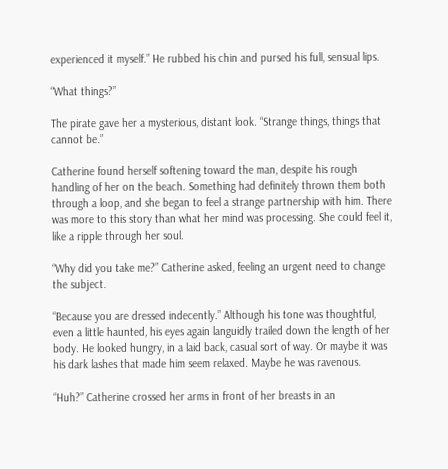experienced it myself.” He rubbed his chin and pursed his full, sensual lips.

“What things?”

The pirate gave her a mysterious, distant look. “Strange things, things that cannot be.”

Catherine found herself softening toward the man, despite his rough handling of her on the beach. Something had definitely thrown them both through a loop, and she began to feel a strange partnership with him. There was more to this story than what her mind was processing. She could feel it, like a ripple through her soul.

“Why did you take me?” Catherine asked, feeling an urgent need to change the subject.

“Because you are dressed indecently.” Although his tone was thoughtful, even a little haunted, his eyes again languidly trailed down the length of her body. He looked hungry, in a laid back, casual sort of way. Or maybe it was his dark lashes that made him seem relaxed. Maybe he was ravenous.

“Huh?” Catherine crossed her arms in front of her breasts in an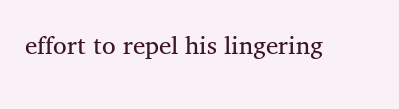effort to repel his lingering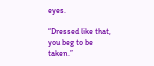eyes.

“Dressed like that, you beg to be taken.”